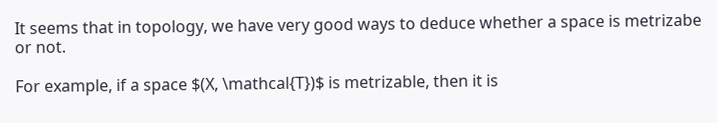It seems that in topology, we have very good ways to deduce whether a space is metrizabe or not.

For example, if a space $(X, \mathcal{T})$ is metrizable, then it is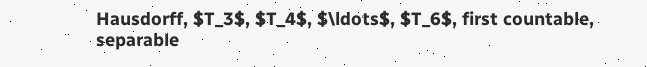Hausdorff, $T_3$, $T_4$, $\ldots$, $T_6$, first countable, separable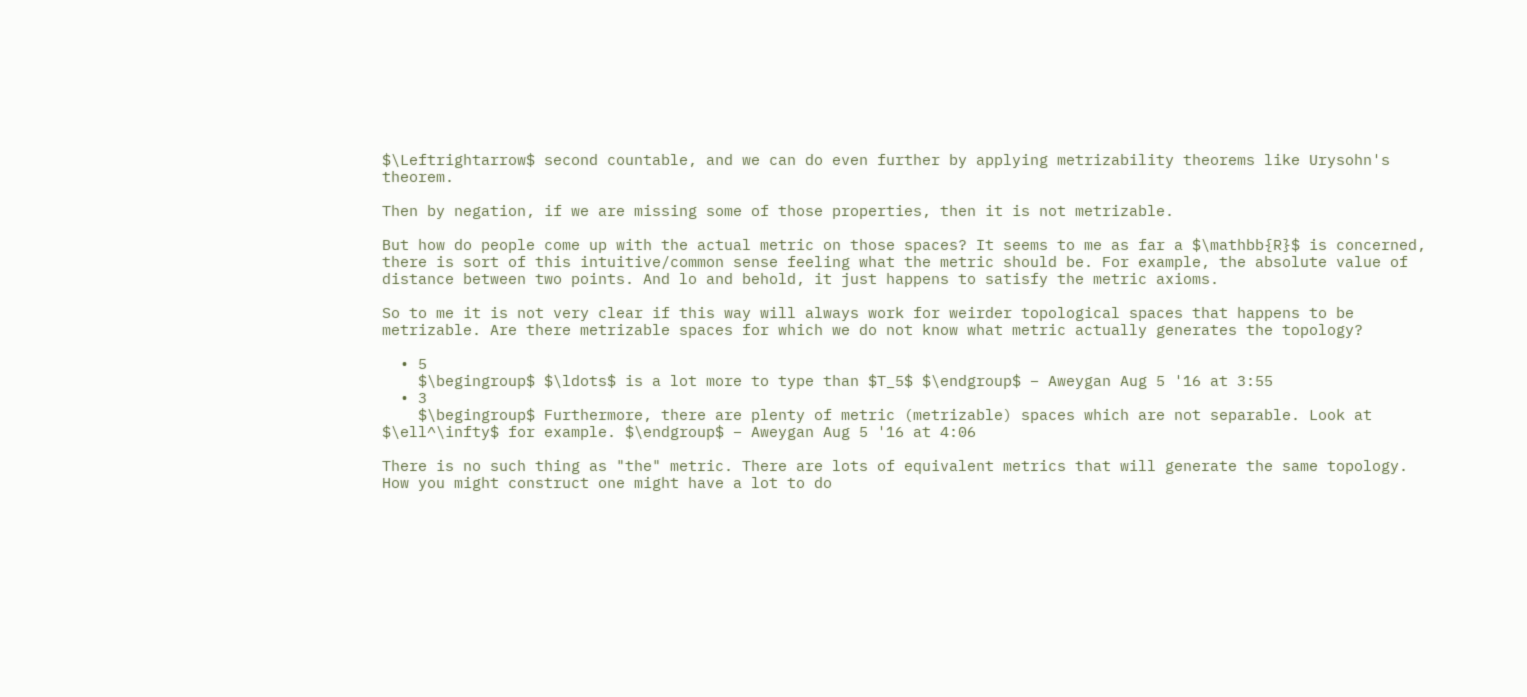$\Leftrightarrow$ second countable, and we can do even further by applying metrizability theorems like Urysohn's theorem.

Then by negation, if we are missing some of those properties, then it is not metrizable.

But how do people come up with the actual metric on those spaces? It seems to me as far a $\mathbb{R}$ is concerned, there is sort of this intuitive/common sense feeling what the metric should be. For example, the absolute value of distance between two points. And lo and behold, it just happens to satisfy the metric axioms.

So to me it is not very clear if this way will always work for weirder topological spaces that happens to be metrizable. Are there metrizable spaces for which we do not know what metric actually generates the topology?

  • 5
    $\begingroup$ $\ldots$ is a lot more to type than $T_5$ $\endgroup$ – Aweygan Aug 5 '16 at 3:55
  • 3
    $\begingroup$ Furthermore, there are plenty of metric (metrizable) spaces which are not separable. Look at $\ell^\infty$ for example. $\endgroup$ – Aweygan Aug 5 '16 at 4:06

There is no such thing as "the" metric. There are lots of equivalent metrics that will generate the same topology. How you might construct one might have a lot to do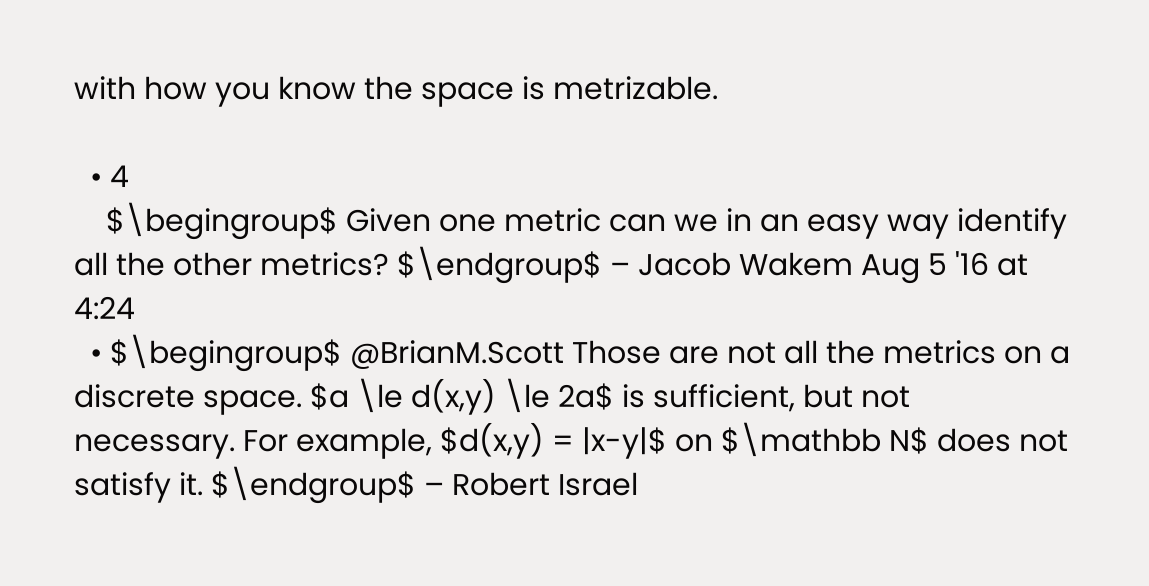with how you know the space is metrizable.

  • 4
    $\begingroup$ Given one metric can we in an easy way identify all the other metrics? $\endgroup$ – Jacob Wakem Aug 5 '16 at 4:24
  • $\begingroup$ @BrianM.Scott Those are not all the metrics on a discrete space. $a \le d(x,y) \le 2a$ is sufficient, but not necessary. For example, $d(x,y) = |x-y|$ on $\mathbb N$ does not satisfy it. $\endgroup$ – Robert Israel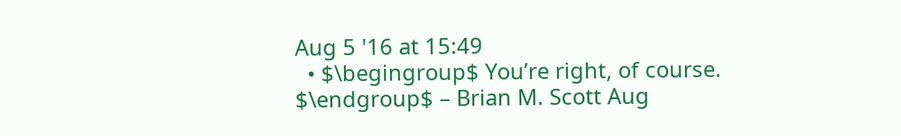Aug 5 '16 at 15:49
  • $\begingroup$ You’re right, of course. $\endgroup$ – Brian M. Scott Aug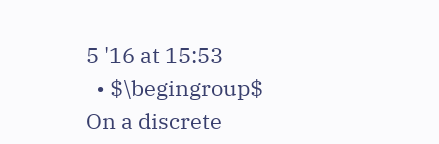5 '16 at 15:53
  • $\begingroup$ On a discrete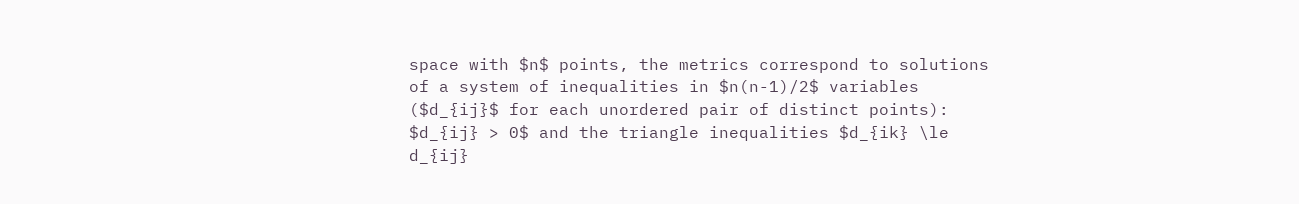space with $n$ points, the metrics correspond to solutions of a system of inequalities in $n(n-1)/2$ variables ($d_{ij}$ for each unordered pair of distinct points): $d_{ij} > 0$ and the triangle inequalities $d_{ik} \le d_{ij}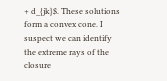+ d_{jk}$. These solutions form a convex cone. I suspect we can identify the extreme rays of the closure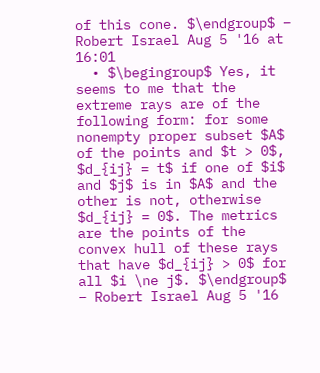of this cone. $\endgroup$ – Robert Israel Aug 5 '16 at 16:01
  • $\begingroup$ Yes, it seems to me that the extreme rays are of the following form: for some nonempty proper subset $A$ of the points and $t > 0$, $d_{ij} = t$ if one of $i$ and $j$ is in $A$ and the other is not, otherwise $d_{ij} = 0$. The metrics are the points of the convex hull of these rays that have $d_{ij} > 0$ for all $i \ne j$. $\endgroup$ – Robert Israel Aug 5 '16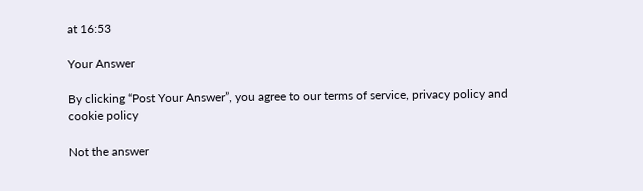at 16:53

Your Answer

By clicking “Post Your Answer”, you agree to our terms of service, privacy policy and cookie policy

Not the answer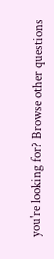you're looking for? Browse other questions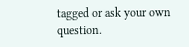tagged or ask your own question.